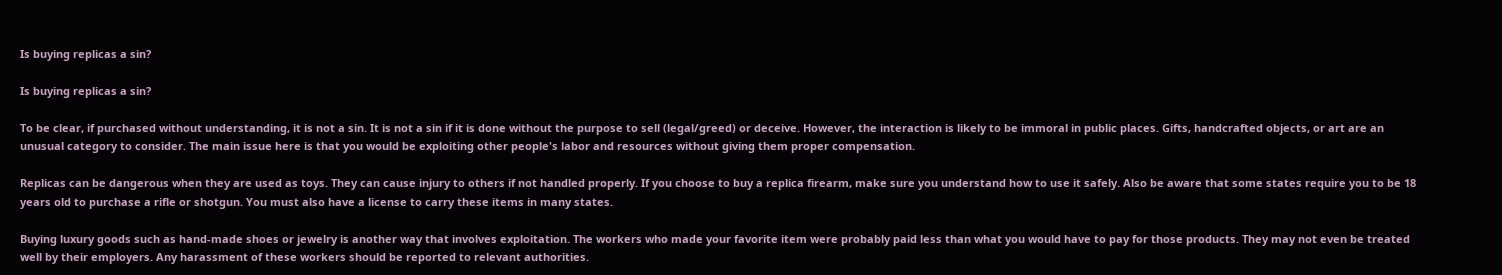Is buying replicas a sin?

Is buying replicas a sin?

To be clear, if purchased without understanding, it is not a sin. It is not a sin if it is done without the purpose to sell (legal/greed) or deceive. However, the interaction is likely to be immoral in public places. Gifts, handcrafted objects, or art are an unusual category to consider. The main issue here is that you would be exploiting other people's labor and resources without giving them proper compensation.

Replicas can be dangerous when they are used as toys. They can cause injury to others if not handled properly. If you choose to buy a replica firearm, make sure you understand how to use it safely. Also be aware that some states require you to be 18 years old to purchase a rifle or shotgun. You must also have a license to carry these items in many states.

Buying luxury goods such as hand-made shoes or jewelry is another way that involves exploitation. The workers who made your favorite item were probably paid less than what you would have to pay for those products. They may not even be treated well by their employers. Any harassment of these workers should be reported to relevant authorities.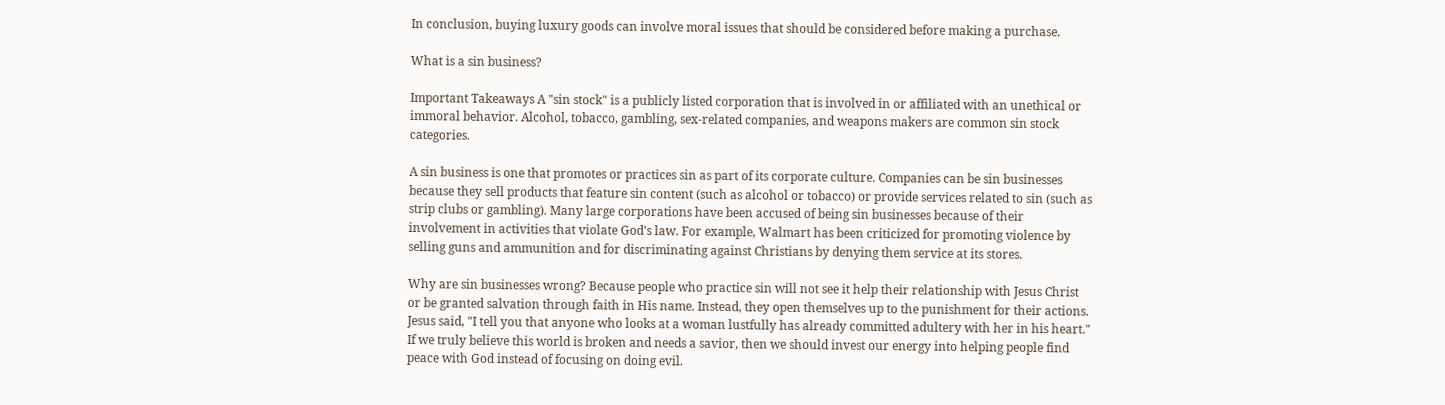In conclusion, buying luxury goods can involve moral issues that should be considered before making a purchase.

What is a sin business?

Important Takeaways A "sin stock" is a publicly listed corporation that is involved in or affiliated with an unethical or immoral behavior. Alcohol, tobacco, gambling, sex-related companies, and weapons makers are common sin stock categories.

A sin business is one that promotes or practices sin as part of its corporate culture. Companies can be sin businesses because they sell products that feature sin content (such as alcohol or tobacco) or provide services related to sin (such as strip clubs or gambling). Many large corporations have been accused of being sin businesses because of their involvement in activities that violate God's law. For example, Walmart has been criticized for promoting violence by selling guns and ammunition and for discriminating against Christians by denying them service at its stores.

Why are sin businesses wrong? Because people who practice sin will not see it help their relationship with Jesus Christ or be granted salvation through faith in His name. Instead, they open themselves up to the punishment for their actions. Jesus said, "I tell you that anyone who looks at a woman lustfully has already committed adultery with her in his heart." If we truly believe this world is broken and needs a savior, then we should invest our energy into helping people find peace with God instead of focusing on doing evil.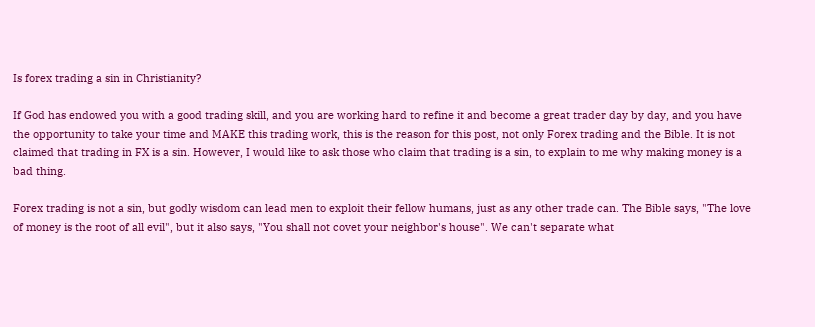Is forex trading a sin in Christianity?

If God has endowed you with a good trading skill, and you are working hard to refine it and become a great trader day by day, and you have the opportunity to take your time and MAKE this trading work, this is the reason for this post, not only Forex trading and the Bible. It is not claimed that trading in FX is a sin. However, I would like to ask those who claim that trading is a sin, to explain to me why making money is a bad thing.

Forex trading is not a sin, but godly wisdom can lead men to exploit their fellow humans, just as any other trade can. The Bible says, "The love of money is the root of all evil", but it also says, "You shall not covet your neighbor's house". We can't separate what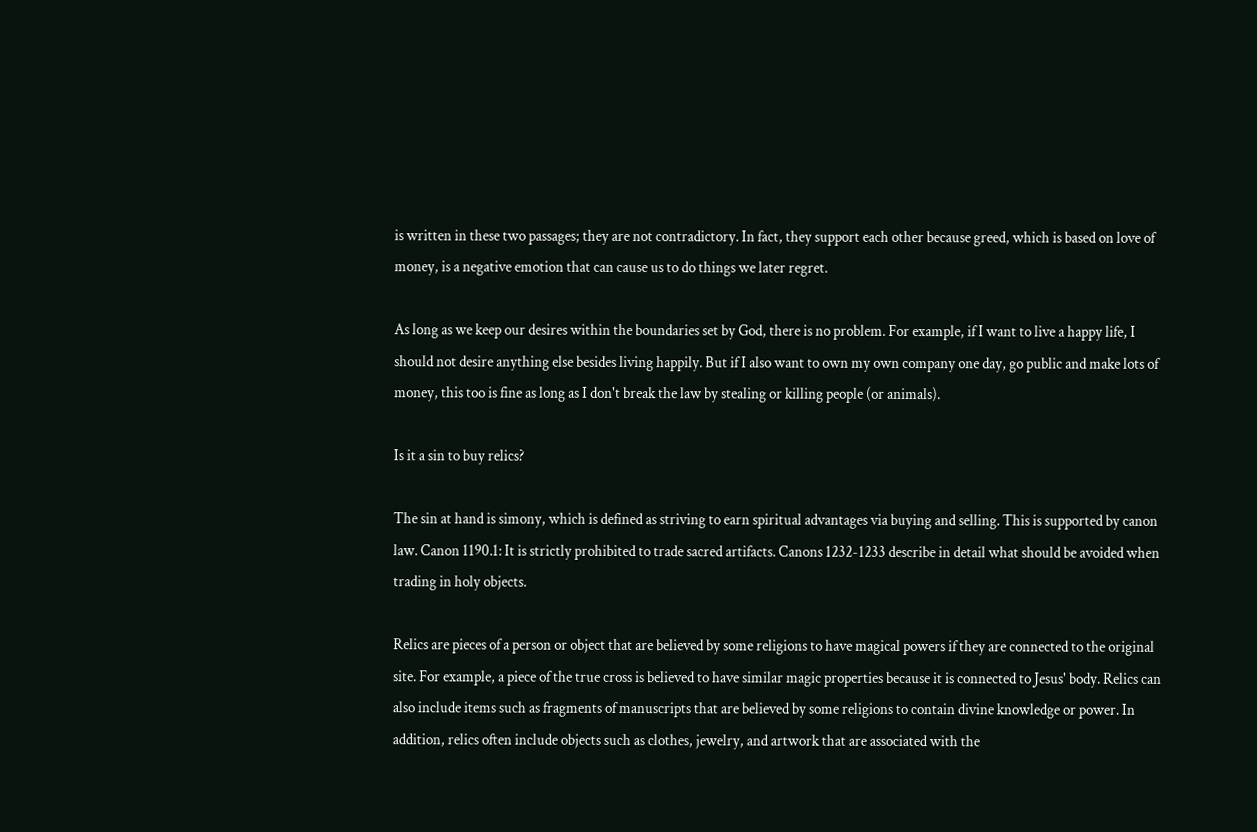is written in these two passages; they are not contradictory. In fact, they support each other because greed, which is based on love of money, is a negative emotion that can cause us to do things we later regret.

As long as we keep our desires within the boundaries set by God, there is no problem. For example, if I want to live a happy life, I should not desire anything else besides living happily. But if I also want to own my own company one day, go public and make lots of money, this too is fine as long as I don't break the law by stealing or killing people (or animals).

Is it a sin to buy relics?

The sin at hand is simony, which is defined as striving to earn spiritual advantages via buying and selling. This is supported by canon law. Canon 1190.1: It is strictly prohibited to trade sacred artifacts. Canons 1232-1233 describe in detail what should be avoided when trading in holy objects.

Relics are pieces of a person or object that are believed by some religions to have magical powers if they are connected to the original site. For example, a piece of the true cross is believed to have similar magic properties because it is connected to Jesus' body. Relics can also include items such as fragments of manuscripts that are believed by some religions to contain divine knowledge or power. In addition, relics often include objects such as clothes, jewelry, and artwork that are associated with the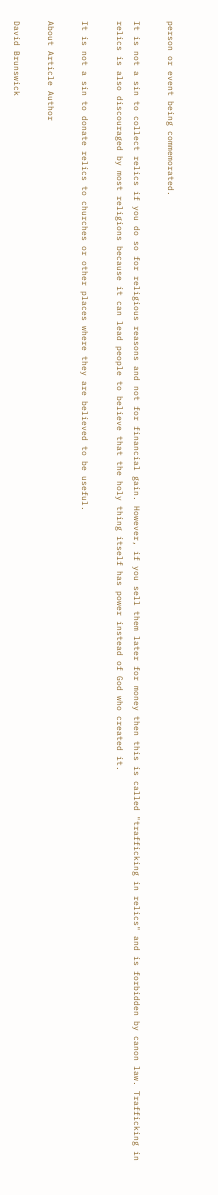person or event being commemorated.

It is not a sin to collect relics if you do so for religious reasons and not for financial gain. However, if you sell them later for money then this is called "trafficking in relics" and is forbidden by canon law. Trafficking in relics is also discouraged by most religions because it can lead people to believe that the holy thing itself has power instead of God who created it.

It is not a sin to donate relics to churches or other places where they are believed to be useful.

About Article Author

David Brunswick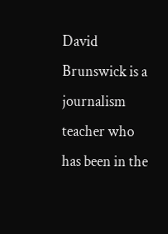David Brunswick is a journalism teacher who has been in the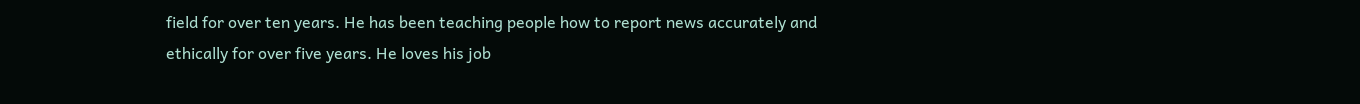field for over ten years. He has been teaching people how to report news accurately and ethically for over five years. He loves his job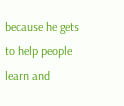because he gets to help people learn and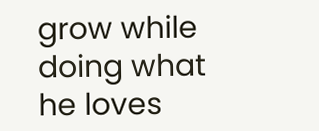grow while doing what he loves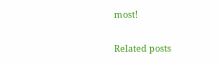most!

Related posts